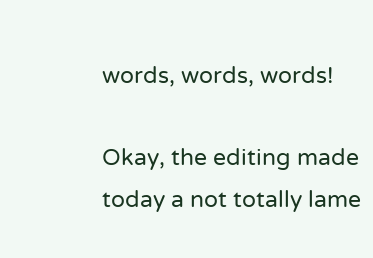words, words, words!

Okay, the editing made today a not totally lame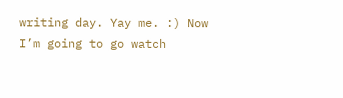writing day. Yay me. :) Now I’m going to go watch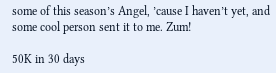some of this season’s Angel, ’cause I haven’t yet, and some cool person sent it to me. Zum!

50K in 30 days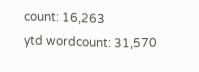count: 16,263
ytd wordcount: 31,570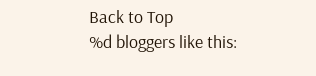Back to Top
%d bloggers like this: